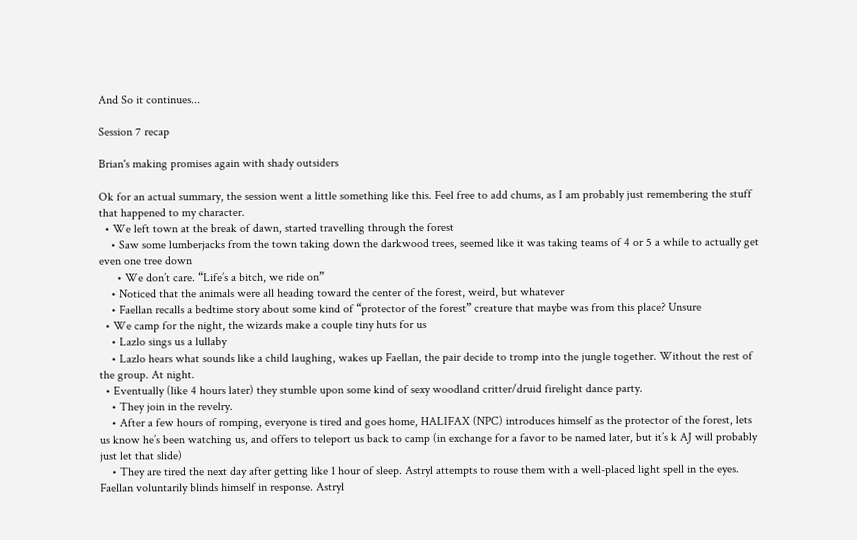And So it continues...

Session 7 recap

Brian's making promises again with shady outsiders

Ok for an actual summary, the session went a little something like this. Feel free to add chums, as I am probably just remembering the stuff that happened to my character.
  • We left town at the break of dawn, started travelling through the forest
    • Saw some lumberjacks from the town taking down the darkwood trees, seemed like it was taking teams of 4 or 5 a while to actually get even one tree down
      • We don’t care. “Life’s a bitch, we ride on”
    • Noticed that the animals were all heading toward the center of the forest, weird, but whatever
    • Faellan recalls a bedtime story about some kind of “protector of the forest” creature that maybe was from this place? Unsure
  • We camp for the night, the wizards make a couple tiny huts for us
    • Lazlo sings us a lullaby
    • Lazlo hears what sounds like a child laughing, wakes up Faellan, the pair decide to tromp into the jungle together. Without the rest of the group. At night.
  • Eventually (like 4 hours later) they stumble upon some kind of sexy woodland critter/druid firelight dance party.
    • They join in the revelry.
    • After a few hours of romping, everyone is tired and goes home, HALIFAX (NPC) introduces himself as the protector of the forest, lets us know he’s been watching us, and offers to teleport us back to camp (in exchange for a favor to be named later, but it’s k AJ will probably just let that slide)
    • They are tired the next day after getting like 1 hour of sleep. Astryl attempts to rouse them with a well-placed light spell in the eyes. Faellan voluntarily blinds himself in response. Astryl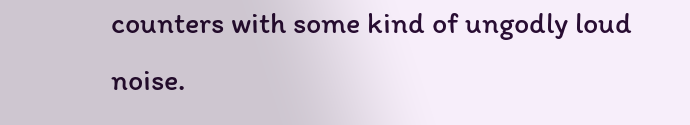counters with some kind of ungodly loud noise.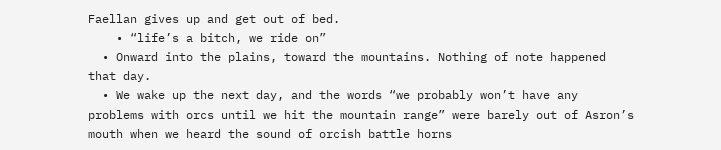Faellan gives up and get out of bed.
    • “life’s a bitch, we ride on”
  • Onward into the plains, toward the mountains. Nothing of note happened that day.
  • We wake up the next day, and the words “we probably won’t have any problems with orcs until we hit the mountain range” were barely out of Asron’s mouth when we heard the sound of orcish battle horns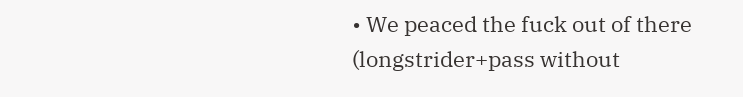• We peaced the fuck out of there (longstrider+pass without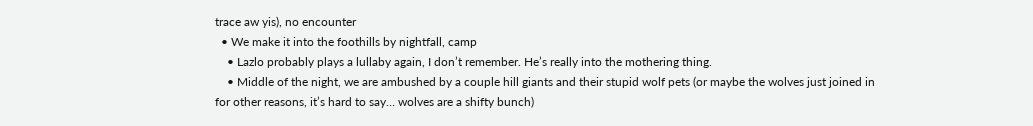trace aw yis), no encounter
  • We make it into the foothills by nightfall, camp
    • Lazlo probably plays a lullaby again, I don’t remember. He’s really into the mothering thing.
    • Middle of the night, we are ambushed by a couple hill giants and their stupid wolf pets (or maybe the wolves just joined in for other reasons, it’s hard to say… wolves are a shifty bunch)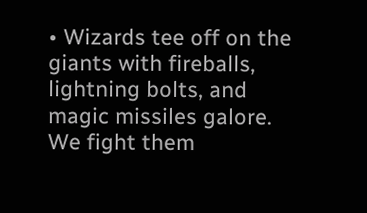• Wizards tee off on the giants with fireballs, lightning bolts, and magic missiles galore. We fight them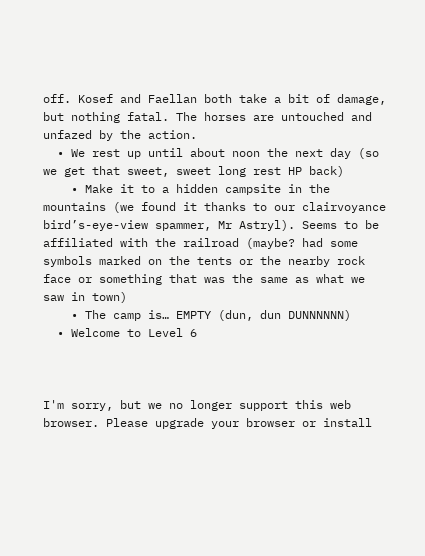off. Kosef and Faellan both take a bit of damage, but nothing fatal. The horses are untouched and unfazed by the action.
  • We rest up until about noon the next day (so we get that sweet, sweet long rest HP back)
    • Make it to a hidden campsite in the mountains (we found it thanks to our clairvoyance bird’s-eye-view spammer, Mr Astryl). Seems to be affiliated with the railroad (maybe? had some symbols marked on the tents or the nearby rock face or something that was the same as what we saw in town)
    • The camp is… EMPTY (dun, dun DUNNNNNN)
  • Welcome to Level 6



I'm sorry, but we no longer support this web browser. Please upgrade your browser or install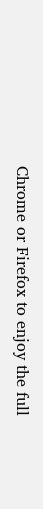Chrome or Firefox to enjoy the full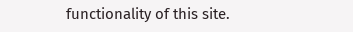functionality of this site.